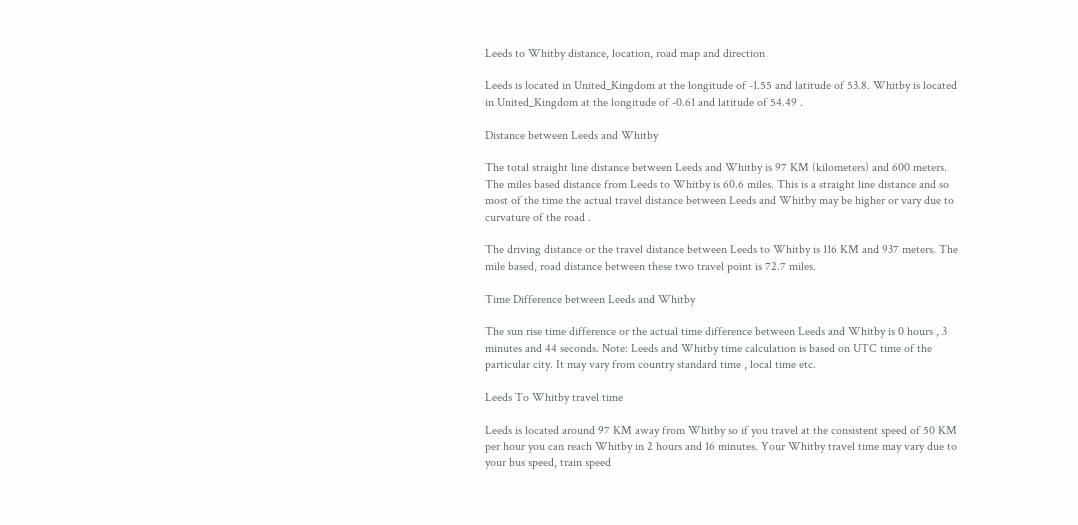Leeds to Whitby distance, location, road map and direction

Leeds is located in United_Kingdom at the longitude of -1.55 and latitude of 53.8. Whitby is located in United_Kingdom at the longitude of -0.61 and latitude of 54.49 .

Distance between Leeds and Whitby

The total straight line distance between Leeds and Whitby is 97 KM (kilometers) and 600 meters. The miles based distance from Leeds to Whitby is 60.6 miles. This is a straight line distance and so most of the time the actual travel distance between Leeds and Whitby may be higher or vary due to curvature of the road .

The driving distance or the travel distance between Leeds to Whitby is 116 KM and 937 meters. The mile based, road distance between these two travel point is 72.7 miles.

Time Difference between Leeds and Whitby

The sun rise time difference or the actual time difference between Leeds and Whitby is 0 hours , 3 minutes and 44 seconds. Note: Leeds and Whitby time calculation is based on UTC time of the particular city. It may vary from country standard time , local time etc.

Leeds To Whitby travel time

Leeds is located around 97 KM away from Whitby so if you travel at the consistent speed of 50 KM per hour you can reach Whitby in 2 hours and 16 minutes. Your Whitby travel time may vary due to your bus speed, train speed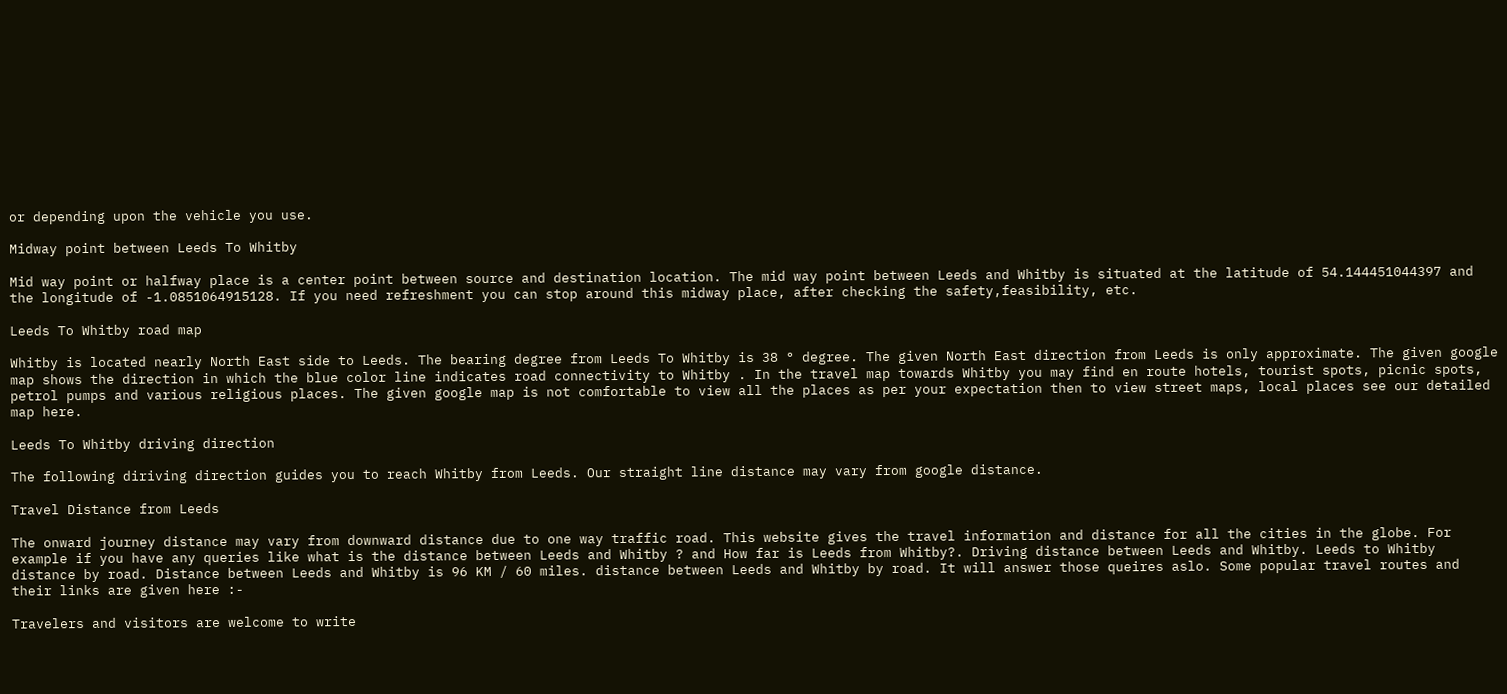or depending upon the vehicle you use.

Midway point between Leeds To Whitby

Mid way point or halfway place is a center point between source and destination location. The mid way point between Leeds and Whitby is situated at the latitude of 54.144451044397 and the longitude of -1.0851064915128. If you need refreshment you can stop around this midway place, after checking the safety,feasibility, etc.

Leeds To Whitby road map

Whitby is located nearly North East side to Leeds. The bearing degree from Leeds To Whitby is 38 ° degree. The given North East direction from Leeds is only approximate. The given google map shows the direction in which the blue color line indicates road connectivity to Whitby . In the travel map towards Whitby you may find en route hotels, tourist spots, picnic spots, petrol pumps and various religious places. The given google map is not comfortable to view all the places as per your expectation then to view street maps, local places see our detailed map here.

Leeds To Whitby driving direction

The following diriving direction guides you to reach Whitby from Leeds. Our straight line distance may vary from google distance.

Travel Distance from Leeds

The onward journey distance may vary from downward distance due to one way traffic road. This website gives the travel information and distance for all the cities in the globe. For example if you have any queries like what is the distance between Leeds and Whitby ? and How far is Leeds from Whitby?. Driving distance between Leeds and Whitby. Leeds to Whitby distance by road. Distance between Leeds and Whitby is 96 KM / 60 miles. distance between Leeds and Whitby by road. It will answer those queires aslo. Some popular travel routes and their links are given here :-

Travelers and visitors are welcome to write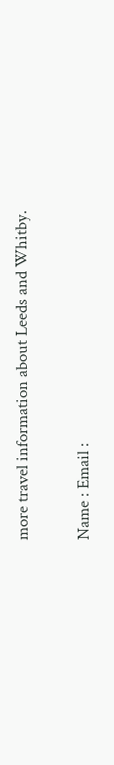more travel information about Leeds and Whitby.

Name : Email :